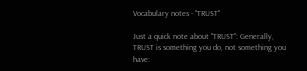Vocabulary notes - "TRUST"

Just a quick note about "TRUST": Generally, TRUST is something you do, not something you have: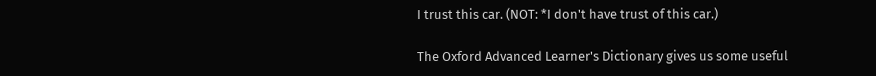I trust this car. (NOT: *I don't have trust of this car.)

The Oxford Advanced Learner's Dictionary gives us some useful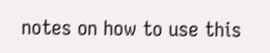notes on how to use this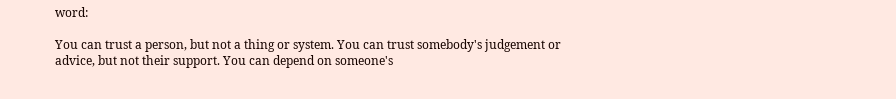word:

You can trust a person, but not a thing or system. You can trust somebody's judgement or advice, but not their support. You can depend on someone's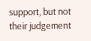support, but not their judgement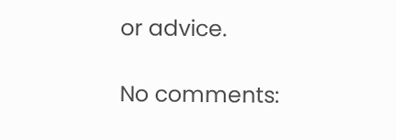or advice.

No comments: